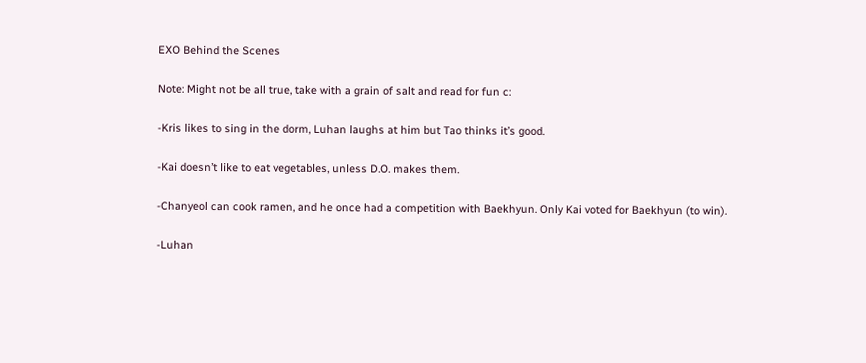EXO Behind the Scenes

Note: Might not be all true, take with a grain of salt and read for fun c:

-Kris likes to sing in the dorm, Luhan laughs at him but Tao thinks it’s good.

-Kai doesn’t like to eat vegetables, unless D.O. makes them.

-Chanyeol can cook ramen, and he once had a competition with Baekhyun. Only Kai voted for Baekhyun (to win).

-Luhan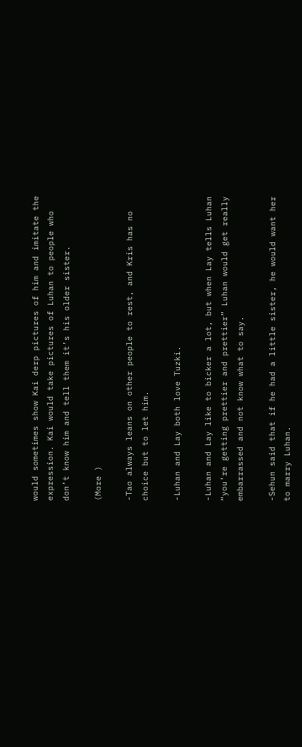would sometimes show Kai derp pictures of him and imitate the expression. Kai would take pictures of Luhan to people who don’t know him and tell them it’s his older sister.

(More )

-Tao always leans on other people to rest, and Kris has no choice but to let him.

-Luhan and Lay both love Tuzki.

-Luhan and Lay like to bicker a lot, but when Lay tells Luhan “you’re getting prettier and prettier” Luhan would get really embarrassed and not know what to say.

-Sehun said that if he had a little sister, he would want her to marry Luhan.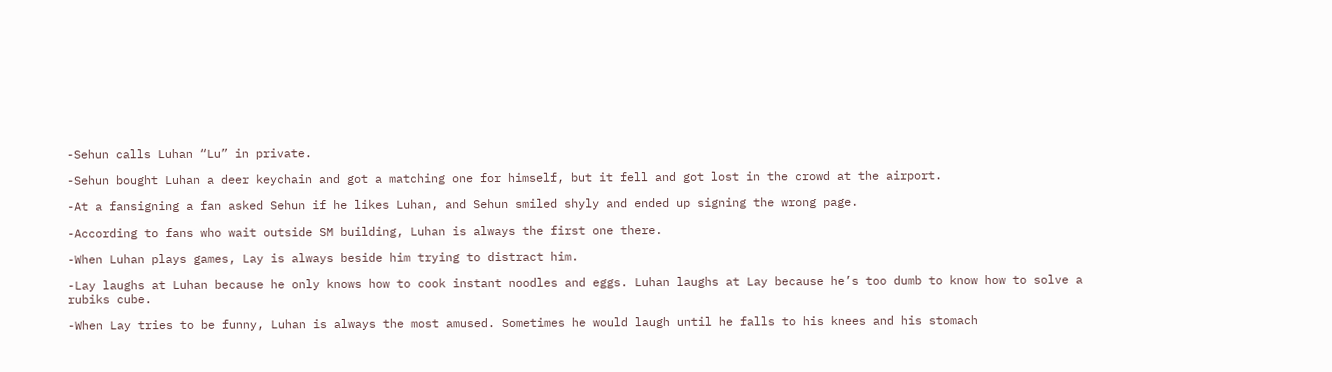-Sehun calls Luhan “Lu” in private.

-Sehun bought Luhan a deer keychain and got a matching one for himself, but it fell and got lost in the crowd at the airport.

-At a fansigning a fan asked Sehun if he likes Luhan, and Sehun smiled shyly and ended up signing the wrong page.

-According to fans who wait outside SM building, Luhan is always the first one there.

-When Luhan plays games, Lay is always beside him trying to distract him.

-Lay laughs at Luhan because he only knows how to cook instant noodles and eggs. Luhan laughs at Lay because he’s too dumb to know how to solve a rubiks cube.

-When Lay tries to be funny, Luhan is always the most amused. Sometimes he would laugh until he falls to his knees and his stomach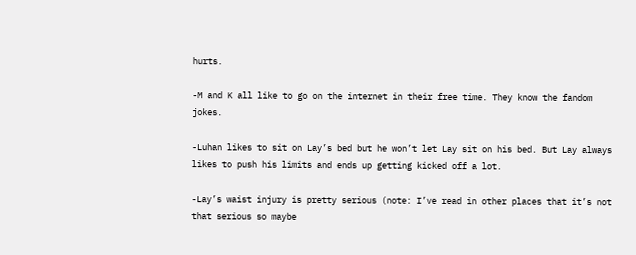hurts.

-M and K all like to go on the internet in their free time. They know the fandom jokes.

-Luhan likes to sit on Lay’s bed but he won’t let Lay sit on his bed. But Lay always likes to push his limits and ends up getting kicked off a lot.

-Lay’s waist injury is pretty serious (note: I’ve read in other places that it’s not that serious so maybe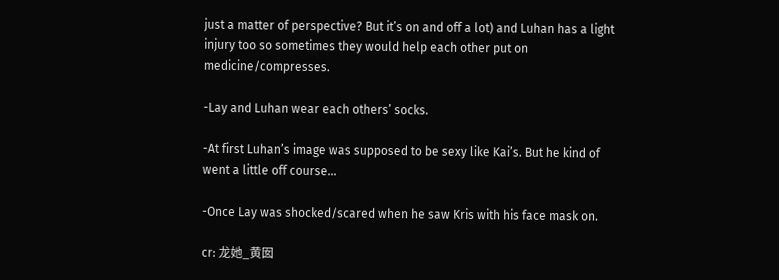just a matter of perspective? But it’s on and off a lot) and Luhan has a light injury too so sometimes they would help each other put on medicine/compresses.

-Lay and Luhan wear each others’ socks.

-At first Luhan’s image was supposed to be sexy like Kai’s. But he kind of went a little off course…

-Once Lay was shocked/scared when he saw Kris with his face mask on.

cr: 龙她_黄囡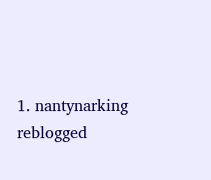1. nantynarking reblogged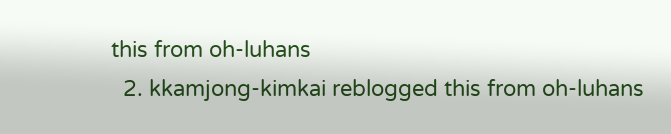this from oh-luhans
  2. kkamjong-kimkai reblogged this from oh-luhans